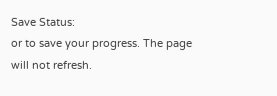Save Status:
or to save your progress. The page will not refresh.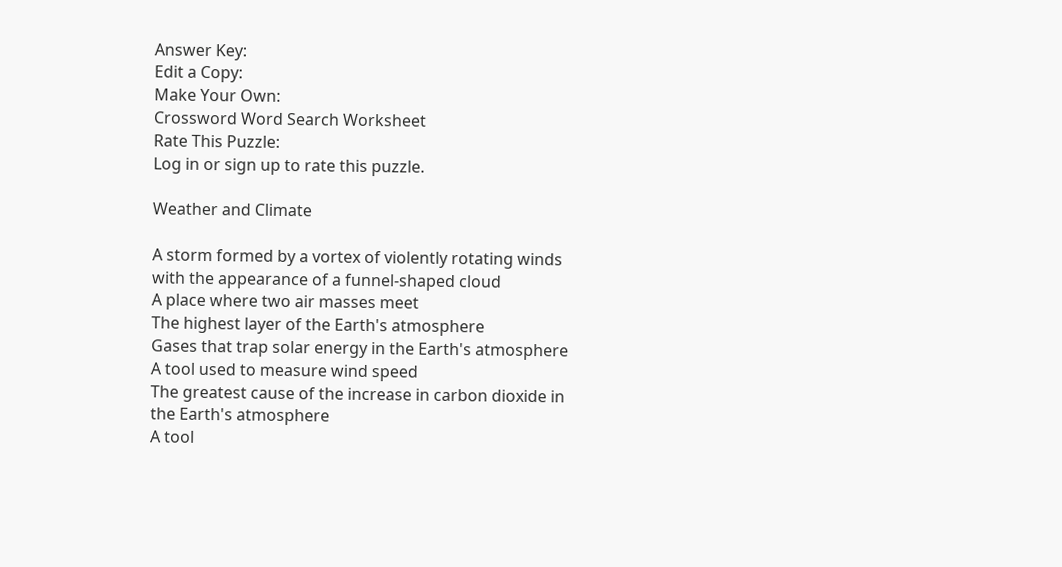Answer Key:
Edit a Copy:
Make Your Own:
Crossword Word Search Worksheet
Rate This Puzzle:
Log in or sign up to rate this puzzle.

Weather and Climate

A storm formed by a vortex of violently rotating winds with the appearance of a funnel-shaped cloud
A place where two air masses meet
The highest layer of the Earth's atmosphere
Gases that trap solar energy in the Earth's atmosphere
A tool used to measure wind speed
The greatest cause of the increase in carbon dioxide in the Earth's atmosphere
A tool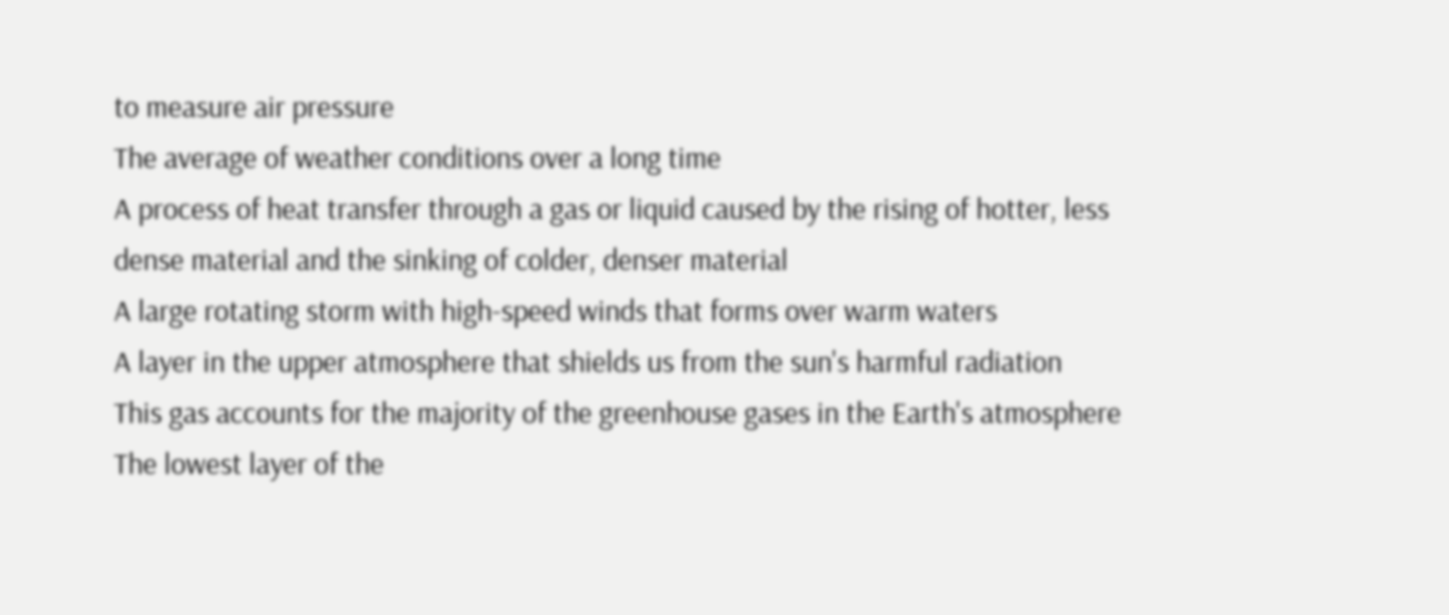to measure air pressure
The average of weather conditions over a long time
A process of heat transfer through a gas or liquid caused by the rising of hotter, less dense material and the sinking of colder, denser material
A large rotating storm with high-speed winds that forms over warm waters
A layer in the upper atmosphere that shields us from the sun's harmful radiation
This gas accounts for the majority of the greenhouse gases in the Earth's atmosphere
The lowest layer of the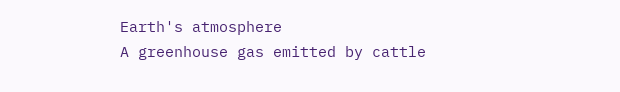Earth's atmosphere
A greenhouse gas emitted by cattle